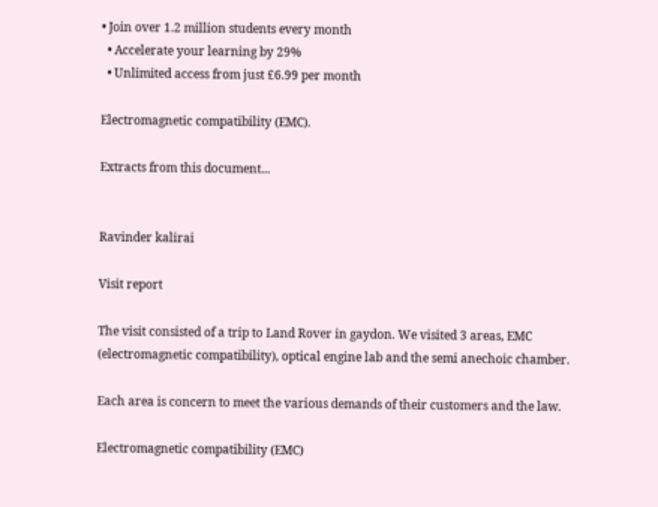• Join over 1.2 million students every month
  • Accelerate your learning by 29%
  • Unlimited access from just £6.99 per month

Electromagnetic compatibility (EMC).

Extracts from this document...


Ravinder kalirai

Visit report

The visit consisted of a trip to Land Rover in gaydon. We visited 3 areas, EMC (electromagnetic compatibility), optical engine lab and the semi anechoic chamber.

Each area is concern to meet the various demands of their customers and the law.

Electromagnetic compatibility (EMC)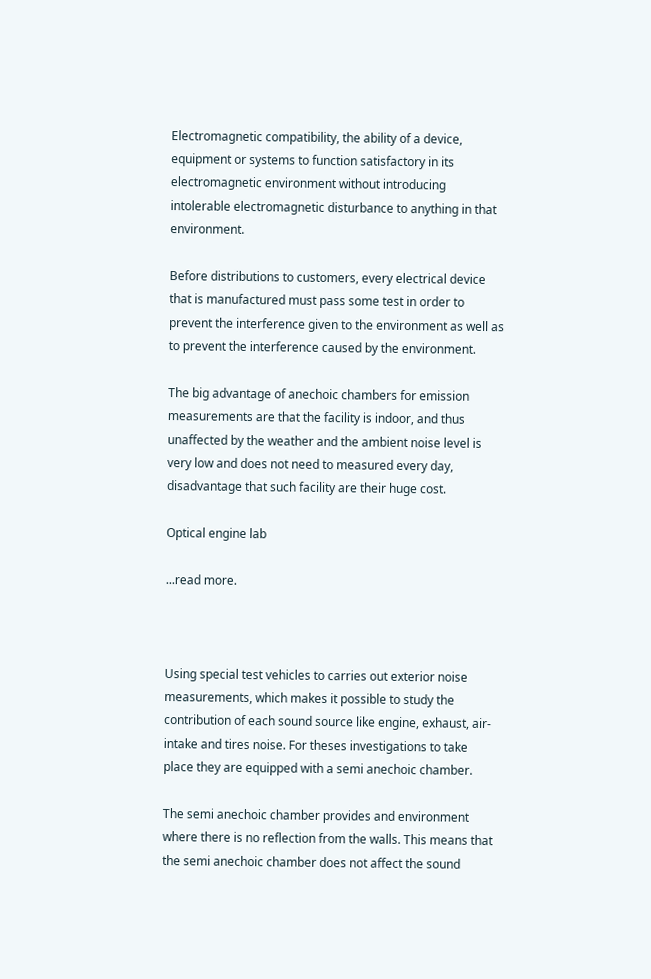Electromagnetic compatibility, the ability of a device, equipment or systems to function satisfactory in its electromagnetic environment without introducing intolerable electromagnetic disturbance to anything in that environment.

Before distributions to customers, every electrical device that is manufactured must pass some test in order to prevent the interference given to the environment as well as to prevent the interference caused by the environment.

The big advantage of anechoic chambers for emission measurements are that the facility is indoor, and thus unaffected by the weather and the ambient noise level is very low and does not need to measured every day, disadvantage that such facility are their huge cost.

Optical engine lab

...read more.



Using special test vehicles to carries out exterior noise measurements, which makes it possible to study the contribution of each sound source like engine, exhaust, air-intake and tires noise. For theses investigations to take place they are equipped with a semi anechoic chamber.

The semi anechoic chamber provides and environment where there is no reflection from the walls. This means that the semi anechoic chamber does not affect the sound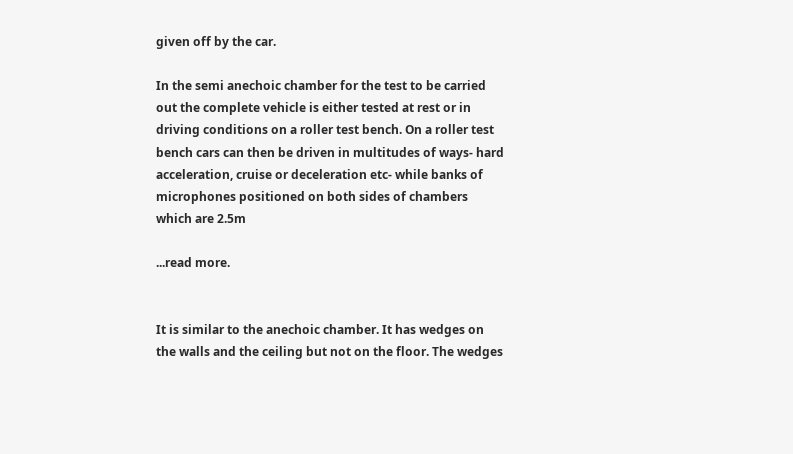given off by the car.

In the semi anechoic chamber for the test to be carried out the complete vehicle is either tested at rest or in driving conditions on a roller test bench. On a roller test bench cars can then be driven in multitudes of ways- hard acceleration, cruise or deceleration etc- while banks of microphones positioned on both sides of chambers which are 2.5m

...read more.


It is similar to the anechoic chamber. It has wedges on the walls and the ceiling but not on the floor. The wedges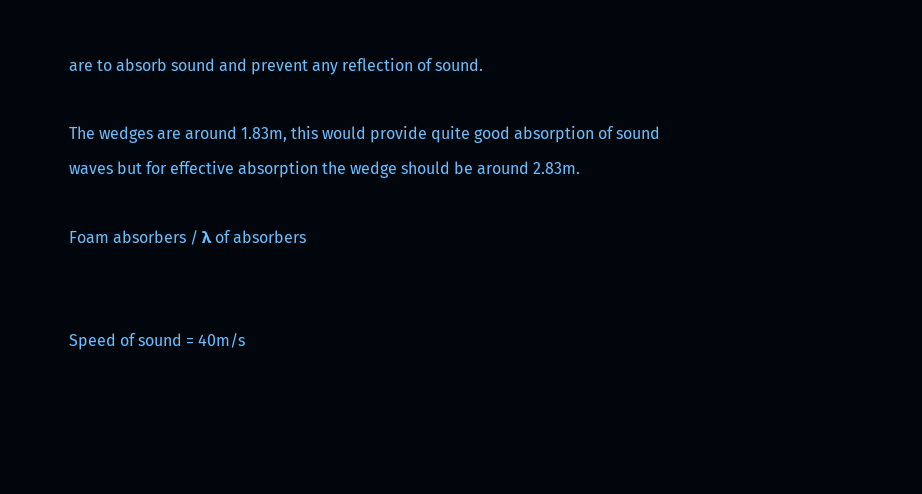are to absorb sound and prevent any reflection of sound.

The wedges are around 1.83m, this would provide quite good absorption of sound waves but for effective absorption the wedge should be around 2.83m.

Foam absorbers / λ of absorbers


Speed of sound = 40m/s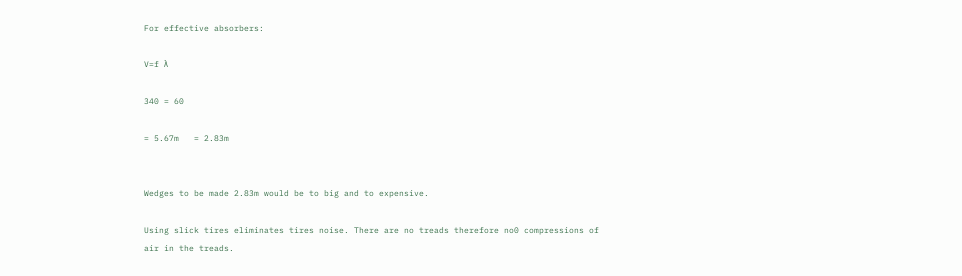For effective absorbers:

V=f λ

340 = 60

= 5.67m   = 2.83m


Wedges to be made 2.83m would be to big and to expensive.

Using slick tires eliminates tires noise. There are no treads therefore no0 compressions of air in the treads.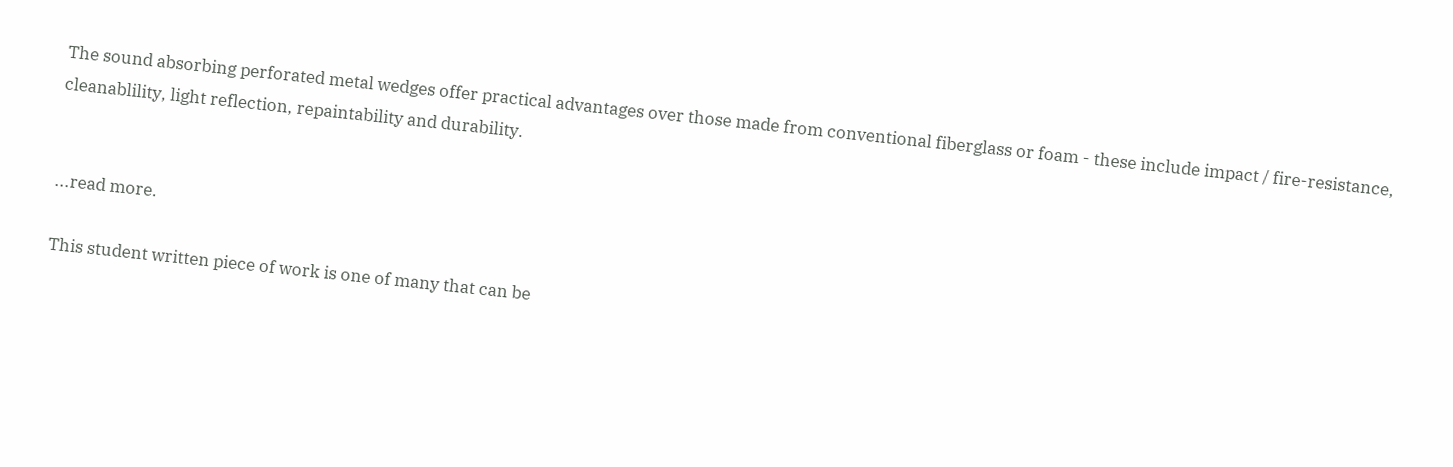The sound absorbing perforated metal wedges offer practical advantages over those made from conventional fiberglass or foam - these include impact / fire-resistance, cleanablility, light reflection, repaintability and durability.


...read more.

This student written piece of work is one of many that can be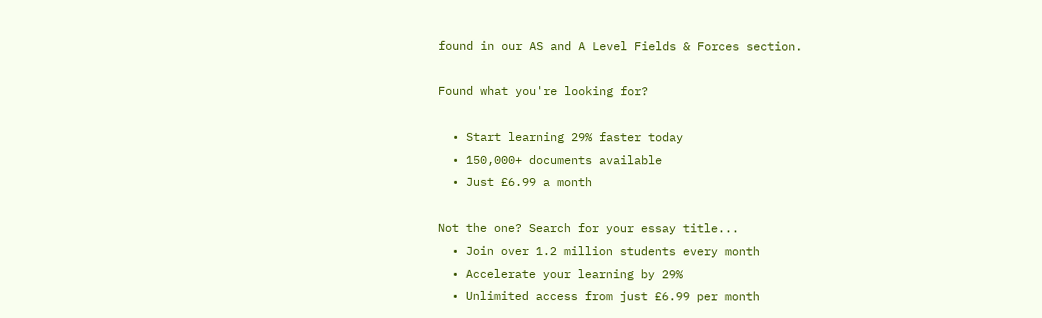found in our AS and A Level Fields & Forces section.

Found what you're looking for?

  • Start learning 29% faster today
  • 150,000+ documents available
  • Just £6.99 a month

Not the one? Search for your essay title...
  • Join over 1.2 million students every month
  • Accelerate your learning by 29%
  • Unlimited access from just £6.99 per month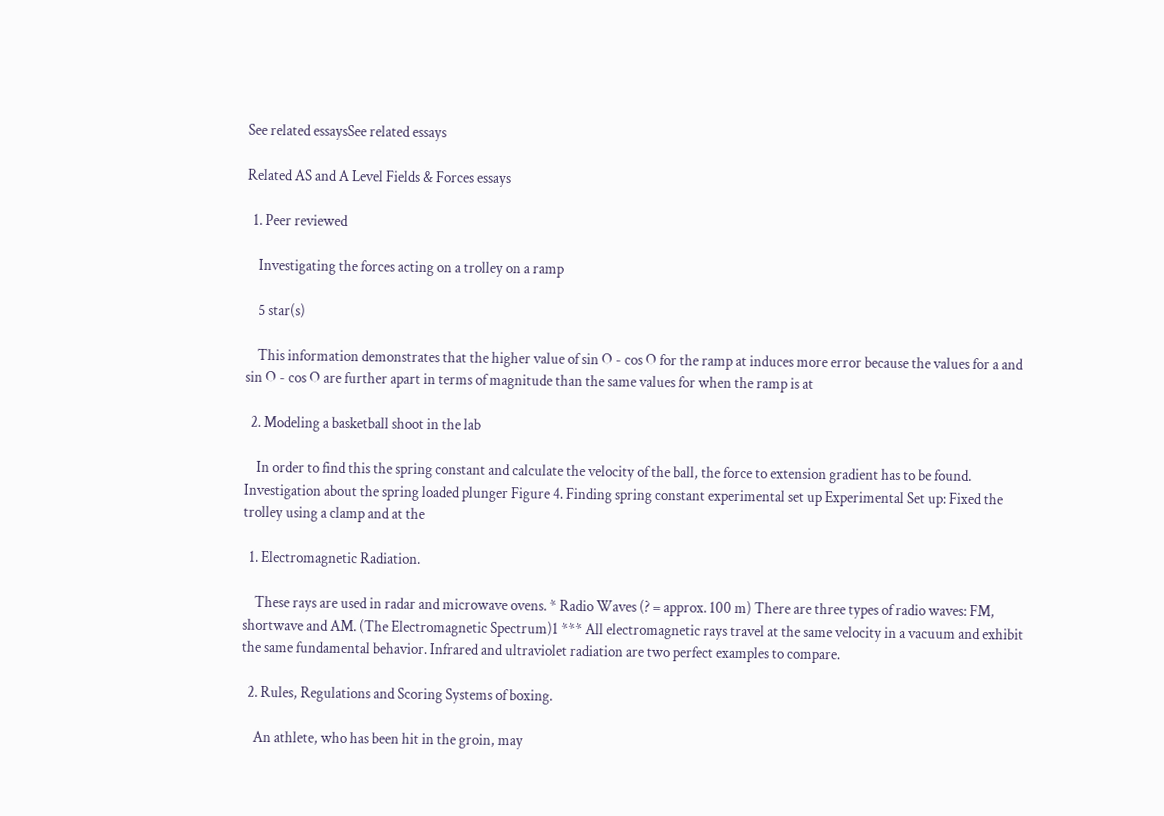See related essaysSee related essays

Related AS and A Level Fields & Forces essays

  1. Peer reviewed

    Investigating the forces acting on a trolley on a ramp

    5 star(s)

    This information demonstrates that the higher value of sin O - cos O for the ramp at induces more error because the values for a and sin O - cos O are further apart in terms of magnitude than the same values for when the ramp is at

  2. Modeling a basketball shoot in the lab

    In order to find this the spring constant and calculate the velocity of the ball, the force to extension gradient has to be found. Investigation about the spring loaded plunger Figure 4. Finding spring constant experimental set up Experimental Set up: Fixed the trolley using a clamp and at the

  1. Electromagnetic Radiation.

    These rays are used in radar and microwave ovens. * Radio Waves (? = approx. 100 m) There are three types of radio waves: FM, shortwave and AM. (The Electromagnetic Spectrum)1 *** All electromagnetic rays travel at the same velocity in a vacuum and exhibit the same fundamental behavior. Infrared and ultraviolet radiation are two perfect examples to compare.

  2. Rules, Regulations and Scoring Systems of boxing.

    An athlete, who has been hit in the groin, may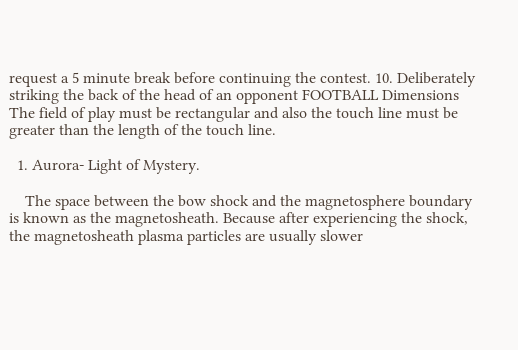request a 5 minute break before continuing the contest. 10. Deliberately striking the back of the head of an opponent FOOTBALL Dimensions The field of play must be rectangular and also the touch line must be greater than the length of the touch line.

  1. Aurora- Light of Mystery.

    The space between the bow shock and the magnetosphere boundary is known as the magnetosheath. Because after experiencing the shock, the magnetosheath plasma particles are usually slower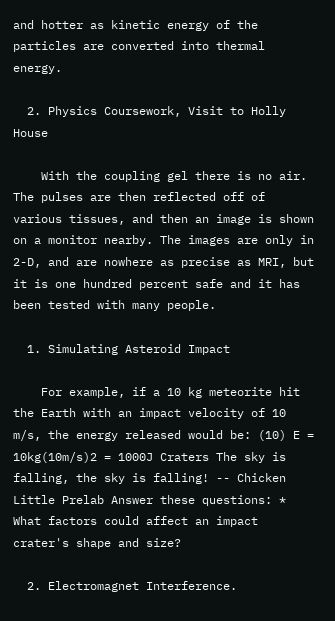and hotter as kinetic energy of the particles are converted into thermal energy.

  2. Physics Coursework, Visit to Holly House

    With the coupling gel there is no air. The pulses are then reflected off of various tissues, and then an image is shown on a monitor nearby. The images are only in 2-D, and are nowhere as precise as MRI, but it is one hundred percent safe and it has been tested with many people.

  1. Simulating Asteroid Impact

    For example, if a 10 kg meteorite hit the Earth with an impact velocity of 10 m/s, the energy released would be: (10) E = 10kg(10m/s)2 = 1000J Craters The sky is falling, the sky is falling! -- Chicken Little Prelab Answer these questions: * What factors could affect an impact crater's shape and size?

  2. Electromagnet Interference.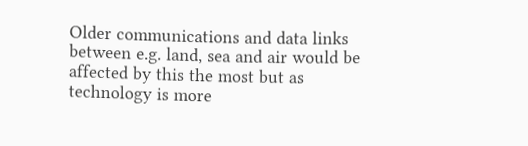Older communications and data links between e.g. land, sea and air would be affected by this the most but as technology is more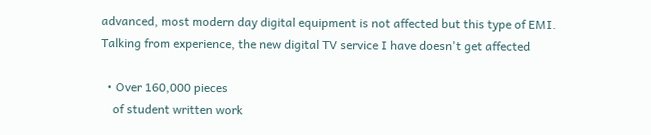advanced, most modern day digital equipment is not affected but this type of EMI. Talking from experience, the new digital TV service I have doesn't get affected

  • Over 160,000 pieces
    of student written work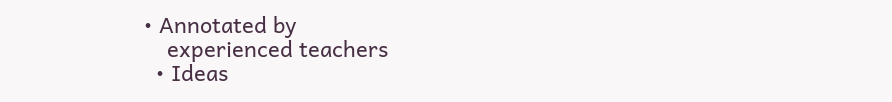• Annotated by
    experienced teachers
  • Ideas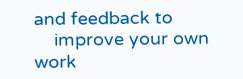and feedback to
    improve your own work